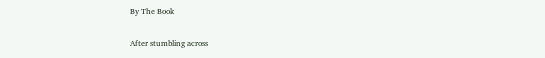By The Book

After stumbling across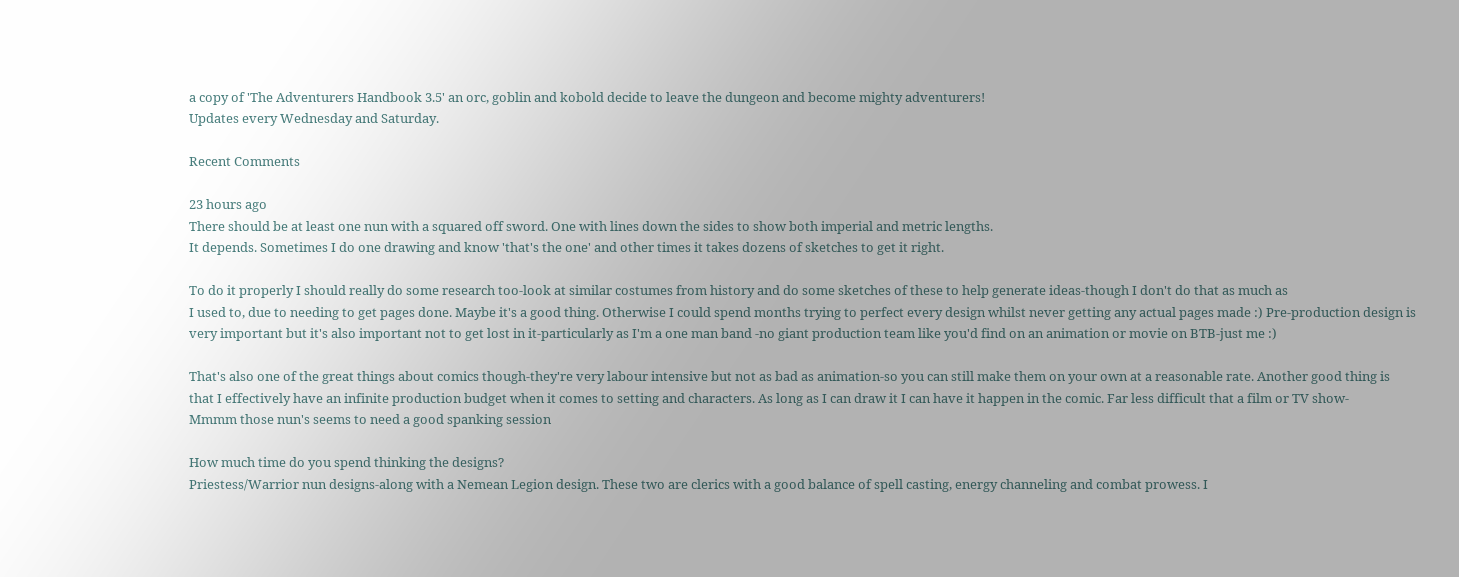a copy of 'The Adventurers Handbook 3.5' an orc, goblin and kobold decide to leave the dungeon and become mighty adventurers!
Updates every Wednesday and Saturday.

Recent Comments

23 hours ago
There should be at least one nun with a squared off sword. One with lines down the sides to show both imperial and metric lengths.
It depends. Sometimes I do one drawing and know 'that's the one' and other times it takes dozens of sketches to get it right.

To do it properly I should really do some research too-look at similar costumes from history and do some sketches of these to help generate ideas-though I don't do that as much as
I used to, due to needing to get pages done. Maybe it's a good thing. Otherwise I could spend months trying to perfect every design whilst never getting any actual pages made :) Pre-production design is very important but it's also important not to get lost in it-particularly as I'm a one man band -no giant production team like you'd find on an animation or movie on BTB-just me :)

That's also one of the great things about comics though-they're very labour intensive but not as bad as animation-so you can still make them on your own at a reasonable rate. Another good thing is that I effectively have an infinite production budget when it comes to setting and characters. As long as I can draw it I can have it happen in the comic. Far less difficult that a film or TV show-
Mmmm those nun's seems to need a good spanking session

How much time do you spend thinking the designs?
Priestess/Warrior nun designs-along with a Nemean Legion design. These two are clerics with a good balance of spell casting, energy channeling and combat prowess. I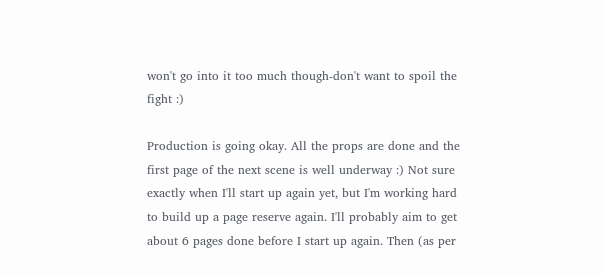won't go into it too much though-don't want to spoil the fight :)

Production is going okay. All the props are done and the first page of the next scene is well underway :) Not sure exactly when I'll start up again yet, but I'm working hard to build up a page reserve again. I'll probably aim to get about 6 pages done before I start up again. Then (as per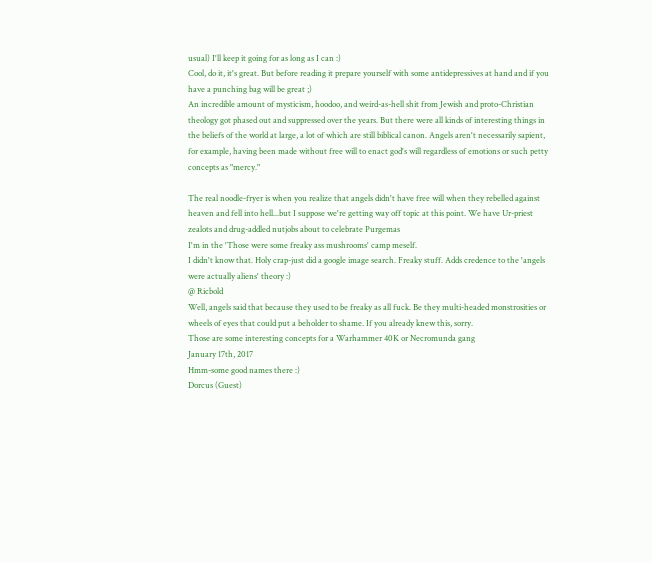usual) I'll keep it going for as long as I can :)
Cool, do it, it's great. But before reading it prepare yourself with some antidepressives at hand and if you have a punching bag will be great ;)
An incredible amount of mysticism, hoodoo, and weird-as-hell shit from Jewish and proto-Christian theology got phased out and suppressed over the years. But there were all kinds of interesting things in the beliefs of the world at large, a lot of which are still biblical canon. Angels aren't necessarily sapient, for example, having been made without free will to enact god's will regardless of emotions or such petty concepts as "mercy."

The real noodle-fryer is when you realize that angels didn't have free will when they rebelled against heaven and fell into hell...but I suppose we're getting way off topic at this point. We have Ur-priest zealots and drug-addled nutjobs about to celebrate Purgemas
I'm in the 'Those were some freaky ass mushrooms' camp meself.
I didn't know that. Holy crap-just did a google image search. Freaky stuff. Adds credence to the 'angels were actually aliens' theory :)
@ Ricbold
Well, angels said that because they used to be freaky as all fuck. Be they multi-headed monstrosities or wheels of eyes that could put a beholder to shame. If you already knew this, sorry.
Those are some interesting concepts for a Warhammer 40K or Necromunda gang
January 17th, 2017
Hmm-some good names there :)
Dorcus (Guest)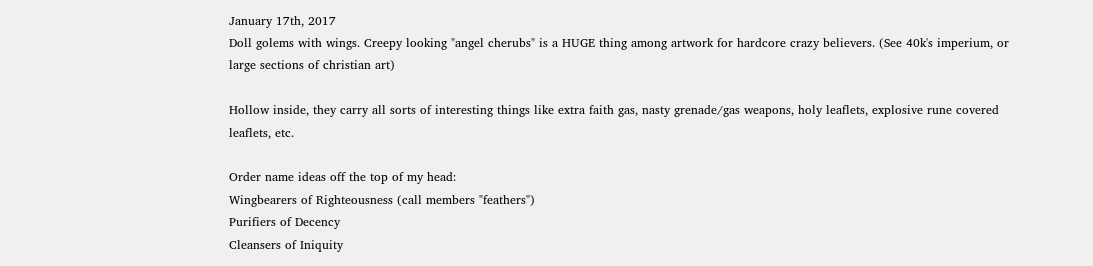January 17th, 2017
Doll golems with wings. Creepy looking "angel cherubs" is a HUGE thing among artwork for hardcore crazy believers. (See 40k's imperium, or large sections of christian art)

Hollow inside, they carry all sorts of interesting things like extra faith gas, nasty grenade/gas weapons, holy leaflets, explosive rune covered leaflets, etc.

Order name ideas off the top of my head:
Wingbearers of Righteousness (call members "feathers")
Purifiers of Decency
Cleansers of Iniquity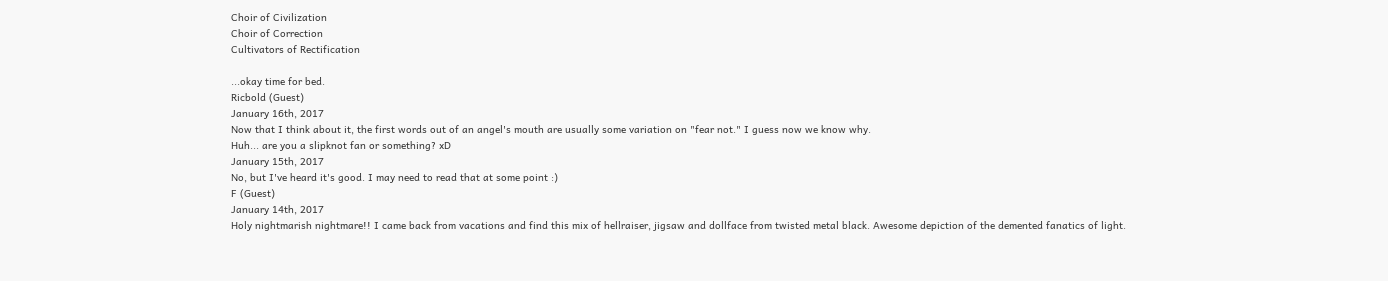Choir of Civilization
Choir of Correction
Cultivators of Rectification

...okay time for bed.
Ricbold (Guest)
January 16th, 2017
Now that I think about it, the first words out of an angel's mouth are usually some variation on "fear not." I guess now we know why.
Huh... are you a slipknot fan or something? xD
January 15th, 2017
No, but I've heard it's good. I may need to read that at some point :)
F (Guest)
January 14th, 2017
Holy nightmarish nightmare!! I came back from vacations and find this mix of hellraiser, jigsaw and dollface from twisted metal black. Awesome depiction of the demented fanatics of light.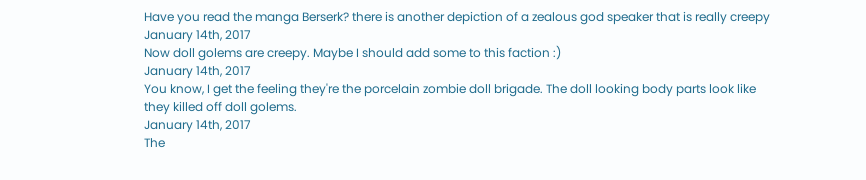Have you read the manga Berserk? there is another depiction of a zealous god speaker that is really creepy
January 14th, 2017
Now doll golems are creepy. Maybe I should add some to this faction :)
January 14th, 2017
You know, I get the feeling they're the porcelain zombie doll brigade. The doll looking body parts look like they killed off doll golems.
January 14th, 2017
The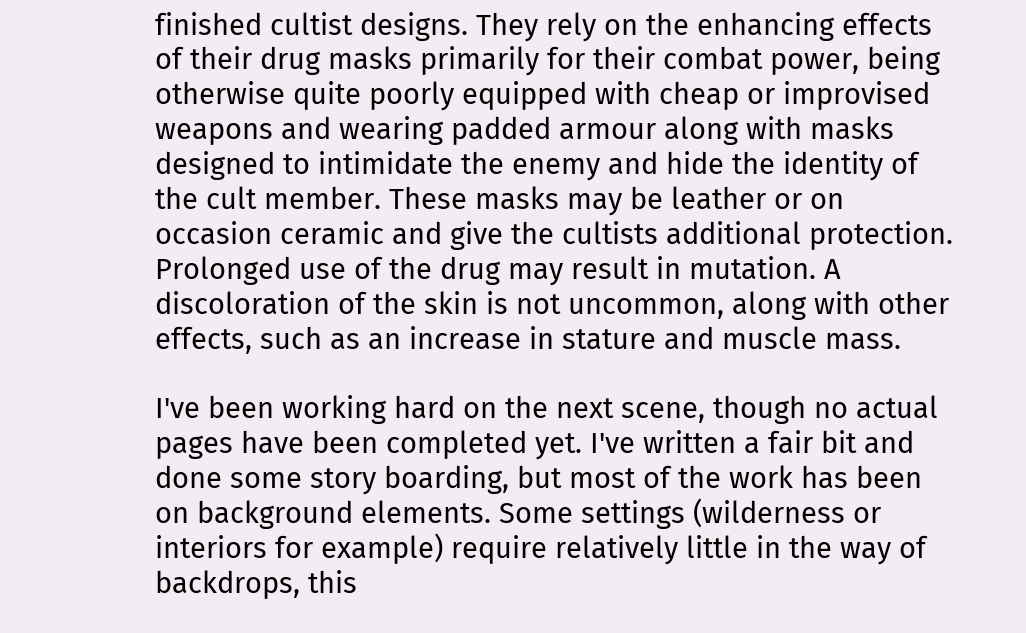finished cultist designs. They rely on the enhancing effects of their drug masks primarily for their combat power, being otherwise quite poorly equipped with cheap or improvised weapons and wearing padded armour along with masks designed to intimidate the enemy and hide the identity of the cult member. These masks may be leather or on occasion ceramic and give the cultists additional protection.
Prolonged use of the drug may result in mutation. A discoloration of the skin is not uncommon, along with other effects, such as an increase in stature and muscle mass.

I've been working hard on the next scene, though no actual pages have been completed yet. I've written a fair bit and done some story boarding, but most of the work has been on background elements. Some settings (wilderness or interiors for example) require relatively little in the way of backdrops, this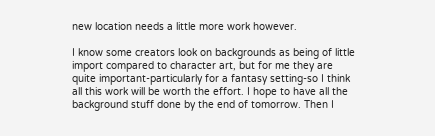new location needs a little more work however.

I know some creators look on backgrounds as being of little import compared to character art, but for me they are quite important-particularly for a fantasy setting-so I think all this work will be worth the effort. I hope to have all the background stuff done by the end of tomorrow. Then I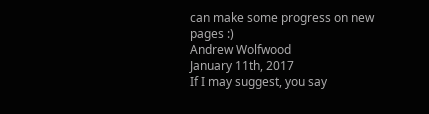can make some progress on new pages :)
Andrew Wolfwood
January 11th, 2017
If I may suggest, you say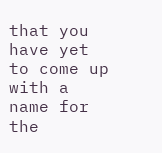that you have yet to come up with a name for the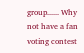group...... Why not have a fan voting contest